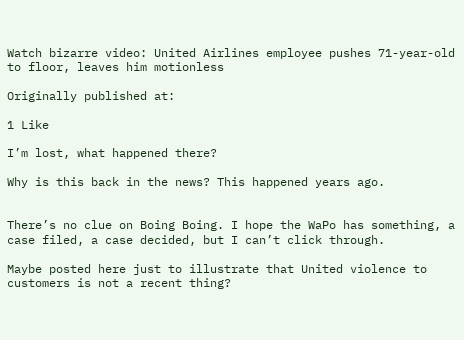Watch bizarre video: United Airlines employee pushes 71-year-old to floor, leaves him motionless

Originally published at:

1 Like

I’m lost, what happened there?

Why is this back in the news? This happened years ago.


There’s no clue on Boing Boing. I hope the WaPo has something, a case filed, a case decided, but I can’t click through.

Maybe posted here just to illustrate that United violence to customers is not a recent thing?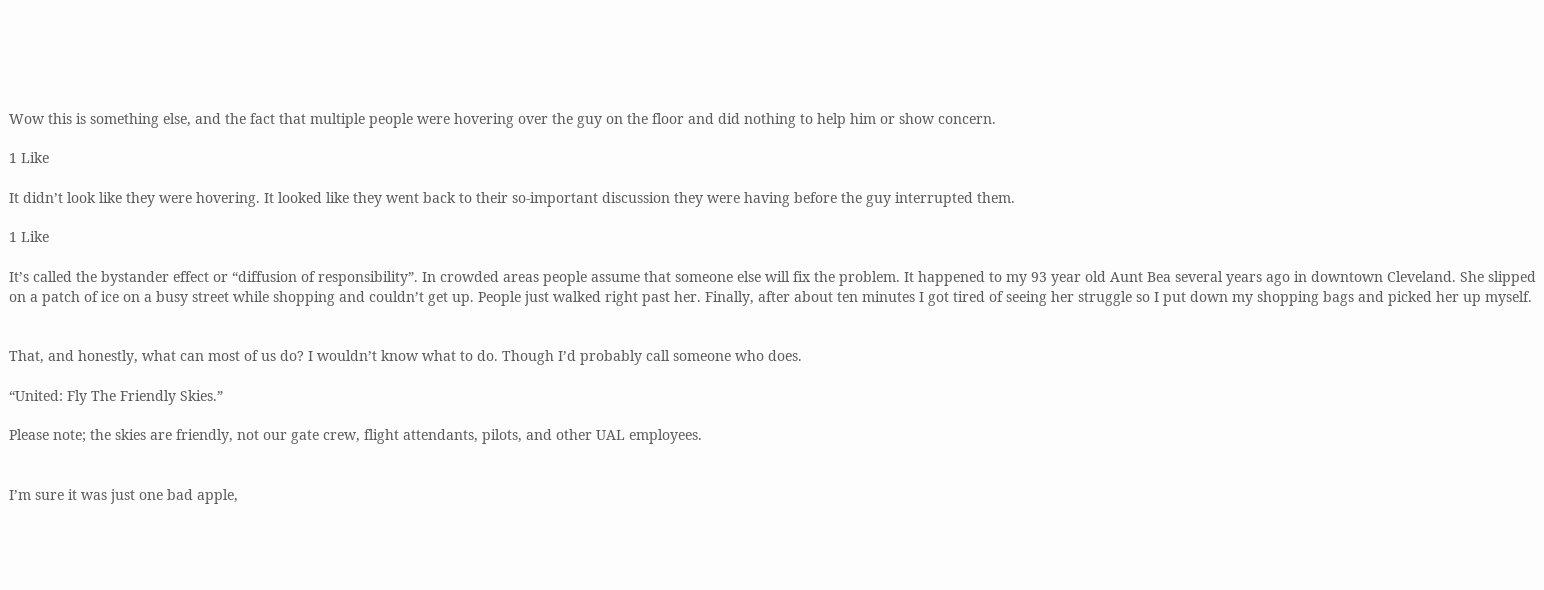Wow this is something else, and the fact that multiple people were hovering over the guy on the floor and did nothing to help him or show concern.

1 Like

It didn’t look like they were hovering. It looked like they went back to their so-important discussion they were having before the guy interrupted them.

1 Like

It’s called the bystander effect or “diffusion of responsibility”. In crowded areas people assume that someone else will fix the problem. It happened to my 93 year old Aunt Bea several years ago in downtown Cleveland. She slipped on a patch of ice on a busy street while shopping and couldn’t get up. People just walked right past her. Finally, after about ten minutes I got tired of seeing her struggle so I put down my shopping bags and picked her up myself.


That, and honestly, what can most of us do? I wouldn’t know what to do. Though I’d probably call someone who does.

“United: Fly The Friendly Skies.”

Please note; the skies are friendly, not our gate crew, flight attendants, pilots, and other UAL employees.


I’m sure it was just one bad apple,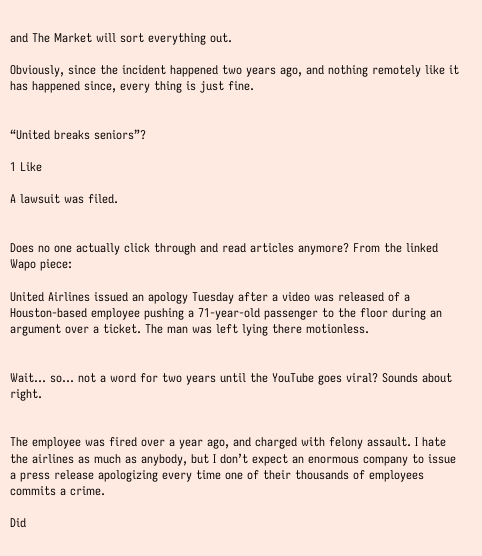and The Market will sort everything out.

Obviously, since the incident happened two years ago, and nothing remotely like it has happened since, every thing is just fine.


“United breaks seniors”?

1 Like

A lawsuit was filed.


Does no one actually click through and read articles anymore? From the linked Wapo piece:

United Airlines issued an apology Tuesday after a video was released of a Houston-based employee pushing a 71-year-old passenger to the floor during an argument over a ticket. The man was left lying there motionless.


Wait… so… not a word for two years until the YouTube goes viral? Sounds about right.


The employee was fired over a year ago, and charged with felony assault. I hate the airlines as much as anybody, but I don’t expect an enormous company to issue a press release apologizing every time one of their thousands of employees commits a crime.

Did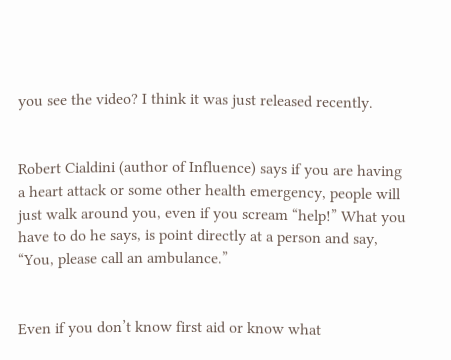you see the video? I think it was just released recently.


Robert Cialdini (author of Influence) says if you are having a heart attack or some other health emergency, people will just walk around you, even if you scream “help!” What you have to do he says, is point directly at a person and say, “You, please call an ambulance.”


Even if you don’t know first aid or know what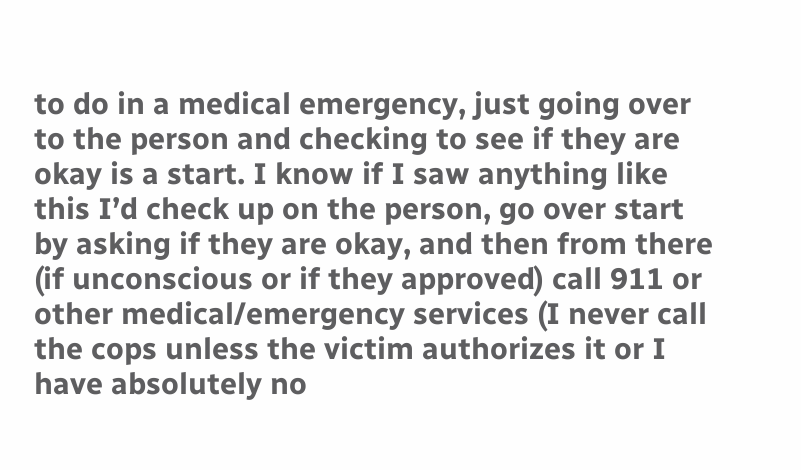to do in a medical emergency, just going over to the person and checking to see if they are okay is a start. I know if I saw anything like this I’d check up on the person, go over start by asking if they are okay, and then from there (if unconscious or if they approved) call 911 or other medical/emergency services (I never call the cops unless the victim authorizes it or I have absolutely no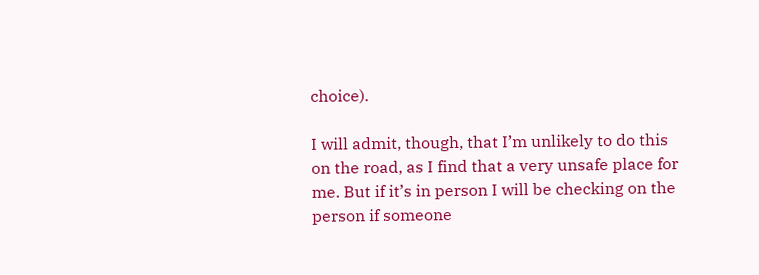choice).

I will admit, though, that I’m unlikely to do this on the road, as I find that a very unsafe place for me. But if it’s in person I will be checking on the person if someone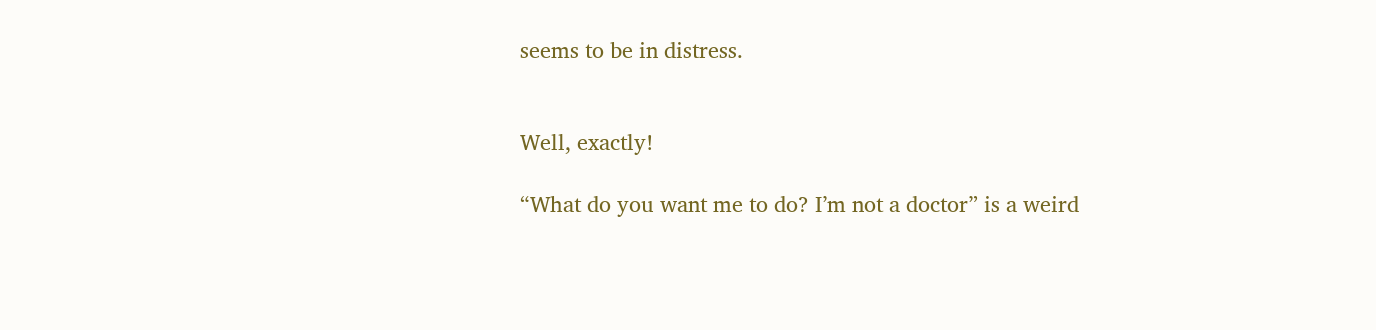seems to be in distress.


Well, exactly!

“What do you want me to do? I’m not a doctor” is a weird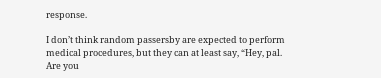response.

I don’t think random passersby are expected to perform medical procedures, but they can at least say, “Hey, pal. Are you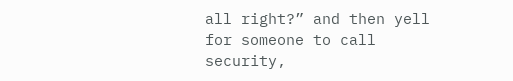all right?” and then yell for someone to call security,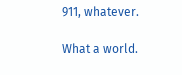911, whatever.

What a world.